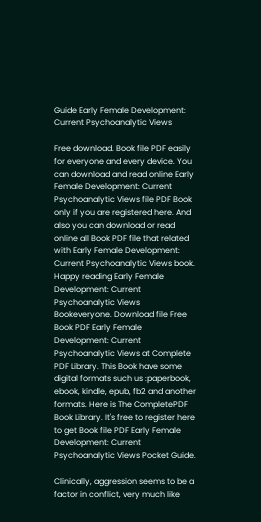Guide Early Female Development: Current Psychoanalytic Views

Free download. Book file PDF easily for everyone and every device. You can download and read online Early Female Development: Current Psychoanalytic Views file PDF Book only if you are registered here. And also you can download or read online all Book PDF file that related with Early Female Development: Current Psychoanalytic Views book. Happy reading Early Female Development: Current Psychoanalytic Views Bookeveryone. Download file Free Book PDF Early Female Development: Current Psychoanalytic Views at Complete PDF Library. This Book have some digital formats such us :paperbook, ebook, kindle, epub, fb2 and another formats. Here is The CompletePDF Book Library. It's free to register here to get Book file PDF Early Female Development: Current Psychoanalytic Views Pocket Guide.

Clinically, aggression seems to be a factor in conflict, very much like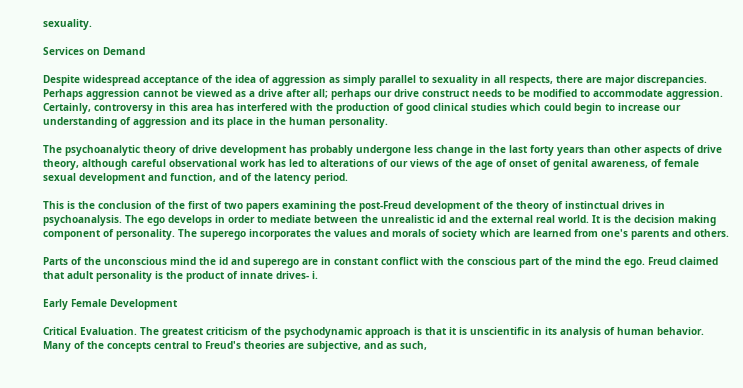sexuality.

Services on Demand

Despite widespread acceptance of the idea of aggression as simply parallel to sexuality in all respects, there are major discrepancies. Perhaps aggression cannot be viewed as a drive after all; perhaps our drive construct needs to be modified to accommodate aggression. Certainly, controversy in this area has interfered with the production of good clinical studies which could begin to increase our understanding of aggression and its place in the human personality.

The psychoanalytic theory of drive development has probably undergone less change in the last forty years than other aspects of drive theory, although careful observational work has led to alterations of our views of the age of onset of genital awareness, of female sexual development and function, and of the latency period.

This is the conclusion of the first of two papers examining the post-Freud development of the theory of instinctual drives in psychoanalysis. The ego develops in order to mediate between the unrealistic id and the external real world. It is the decision making component of personality. The superego incorporates the values and morals of society which are learned from one's parents and others.

Parts of the unconscious mind the id and superego are in constant conflict with the conscious part of the mind the ego. Freud claimed that adult personality is the product of innate drives- i.

Early Female Development

Critical Evaluation. The greatest criticism of the psychodynamic approach is that it is unscientific in its analysis of human behavior. Many of the concepts central to Freud's theories are subjective, and as such,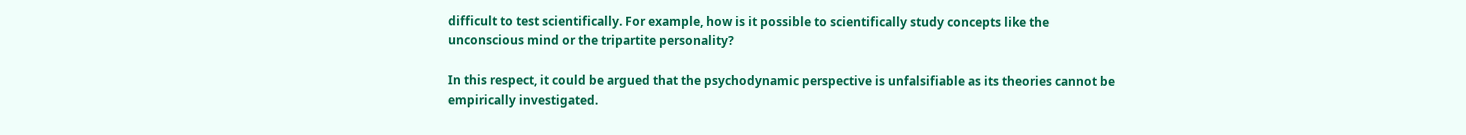difficult to test scientifically. For example, how is it possible to scientifically study concepts like the unconscious mind or the tripartite personality?

In this respect, it could be argued that the psychodynamic perspective is unfalsifiable as its theories cannot be empirically investigated.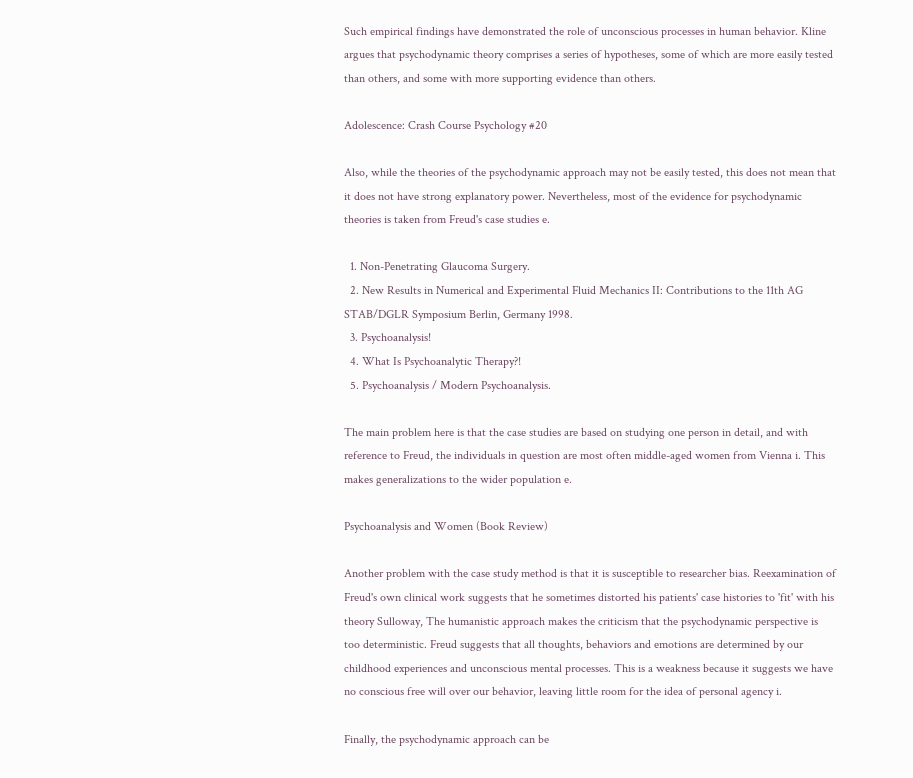Such empirical findings have demonstrated the role of unconscious processes in human behavior. Kline argues that psychodynamic theory comprises a series of hypotheses, some of which are more easily tested than others, and some with more supporting evidence than others.

Adolescence: Crash Course Psychology #20

Also, while the theories of the psychodynamic approach may not be easily tested, this does not mean that it does not have strong explanatory power. Nevertheless, most of the evidence for psychodynamic theories is taken from Freud's case studies e.

  1. Non-Penetrating Glaucoma Surgery.
  2. New Results in Numerical and Experimental Fluid Mechanics II: Contributions to the 11th AG STAB/DGLR Symposium Berlin, Germany 1998.
  3. Psychoanalysis!
  4. What Is Psychoanalytic Therapy?!
  5. Psychoanalysis / Modern Psychoanalysis.

The main problem here is that the case studies are based on studying one person in detail, and with reference to Freud, the individuals in question are most often middle-aged women from Vienna i. This makes generalizations to the wider population e.

Psychoanalysis and Women (Book Review)

Another problem with the case study method is that it is susceptible to researcher bias. Reexamination of Freud's own clinical work suggests that he sometimes distorted his patients' case histories to 'fit' with his theory Sulloway, The humanistic approach makes the criticism that the psychodynamic perspective is too deterministic. Freud suggests that all thoughts, behaviors and emotions are determined by our childhood experiences and unconscious mental processes. This is a weakness because it suggests we have no conscious free will over our behavior, leaving little room for the idea of personal agency i.

Finally, the psychodynamic approach can be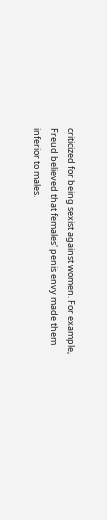criticized for being sexist against women. For example, Freud believed that females' penis envy made them inferior to males.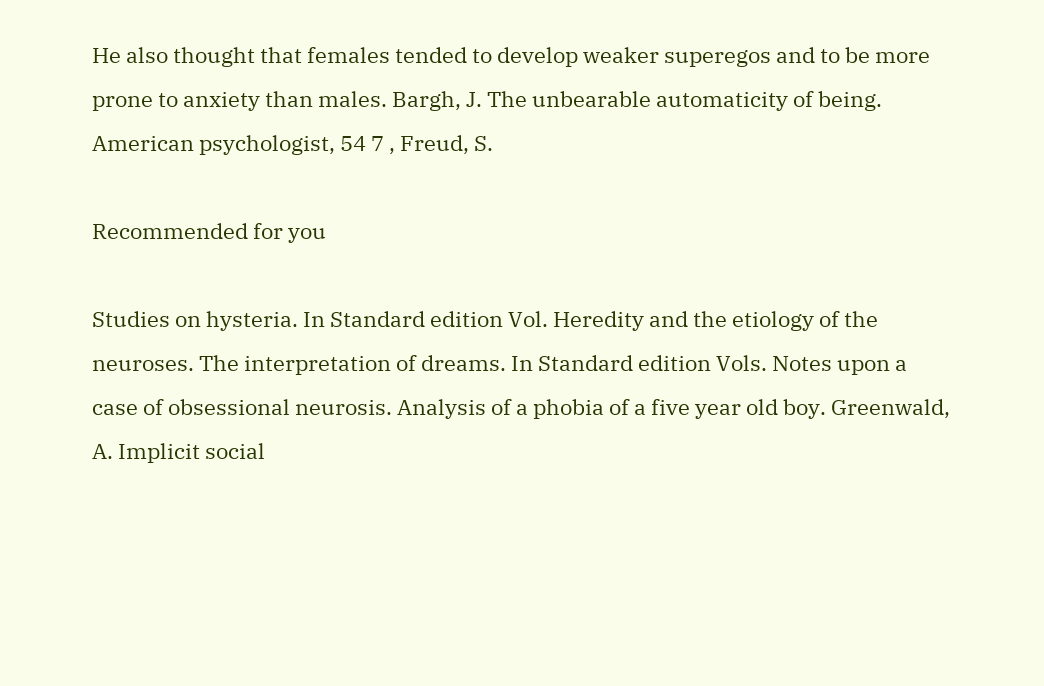He also thought that females tended to develop weaker superegos and to be more prone to anxiety than males. Bargh, J. The unbearable automaticity of being. American psychologist, 54 7 , Freud, S.

Recommended for you

Studies on hysteria. In Standard edition Vol. Heredity and the etiology of the neuroses. The interpretation of dreams. In Standard edition Vols. Notes upon a case of obsessional neurosis. Analysis of a phobia of a five year old boy. Greenwald, A. Implicit social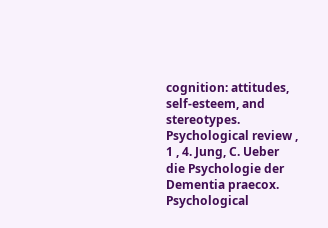cognition: attitudes, self-esteem, and stereotypes. Psychological review , 1 , 4. Jung, C. Ueber die Psychologie der Dementia praecox. Psychological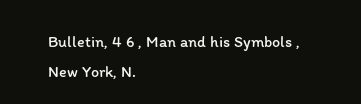Bulletin, 4 6 , Man and his Symbols , New York, N.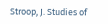Stroop, J. Studies of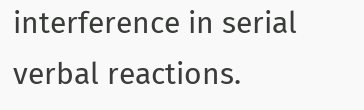interference in serial verbal reactions.